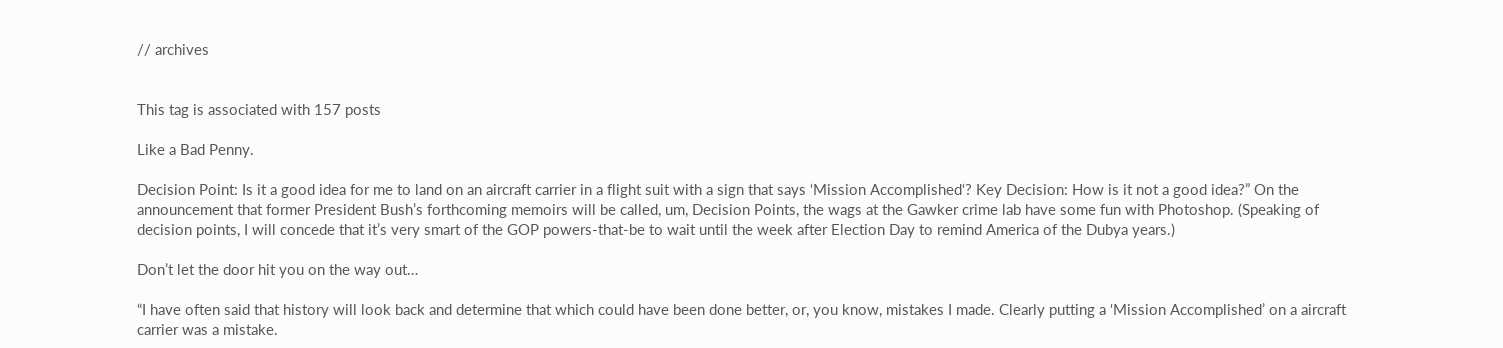// archives


This tag is associated with 157 posts

Like a Bad Penny.

Decision Point: Is it a good idea for me to land on an aircraft carrier in a flight suit with a sign that says ‘Mission Accomplished‘? Key Decision: How is it not a good idea?” On the announcement that former President Bush’s forthcoming memoirs will be called, um, Decision Points, the wags at the Gawker crime lab have some fun with Photoshop. (Speaking of decision points, I will concede that it’s very smart of the GOP powers-that-be to wait until the week after Election Day to remind America of the Dubya years.)

Don’t let the door hit you on the way out…

“I have often said that history will look back and determine that which could have been done better, or, you know, mistakes I made. Clearly putting a ‘Mission Accomplished’ on a aircraft carrier was a mistake.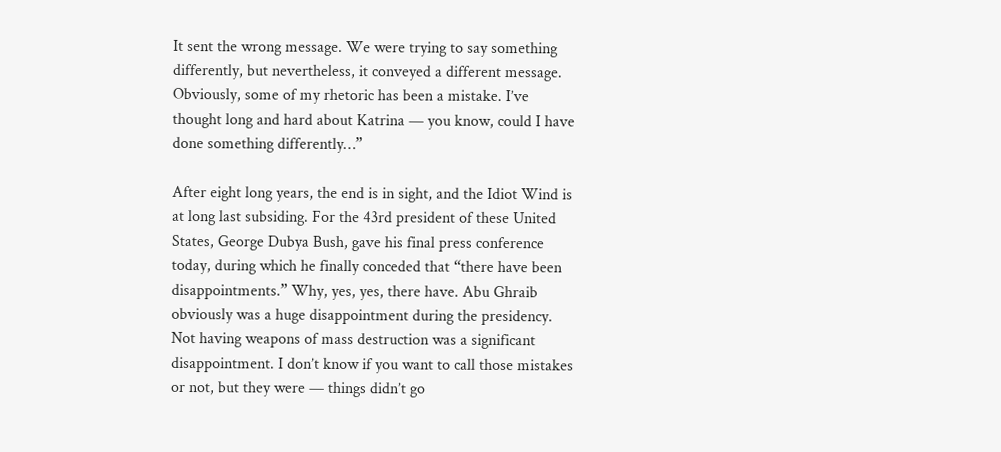It sent the wrong message. We were trying to say something differently, but nevertheless, it conveyed a different message. Obviously, some of my rhetoric has been a mistake. I’ve thought long and hard about Katrina — you know, could I have done something differently…”

After eight long years, the end is in sight, and the Idiot Wind is at long last subsiding. For the 43rd president of these United States, George Dubya Bush, gave his final press conference today, during which he finally conceded that “there have been disappointments.” Why, yes, yes, there have. Abu Ghraib obviously was a huge disappointment during the presidency. Not having weapons of mass destruction was a significant disappointment. I don’t know if you want to call those mistakes or not, but they were — things didn’t go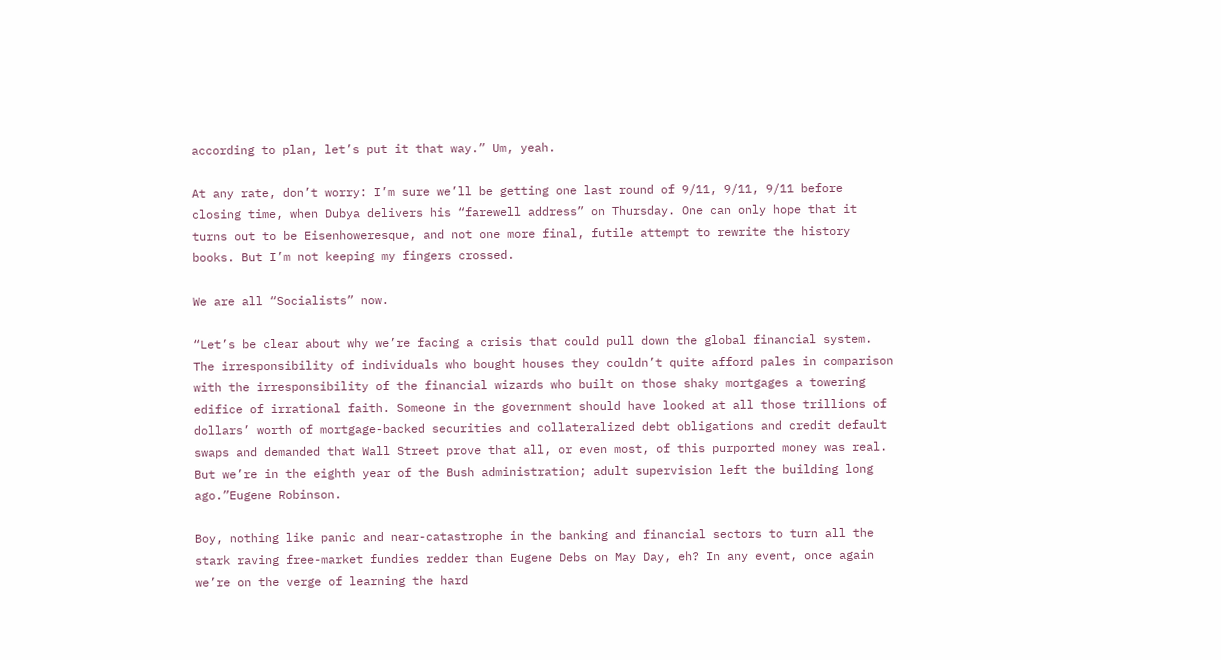according to plan, let’s put it that way.” Um, yeah.

At any rate, don’t worry: I’m sure we’ll be getting one last round of 9/11, 9/11, 9/11 before closing time, when Dubya delivers his “farewell address” on Thursday. One can only hope that it turns out to be Eisenhoweresque, and not one more final, futile attempt to rewrite the history books. But I’m not keeping my fingers crossed.

We are all “Socialists” now.

“Let’s be clear about why we’re facing a crisis that could pull down the global financial system. The irresponsibility of individuals who bought houses they couldn’t quite afford pales in comparison with the irresponsibility of the financial wizards who built on those shaky mortgages a towering edifice of irrational faith. Someone in the government should have looked at all those trillions of dollars’ worth of mortgage-backed securities and collateralized debt obligations and credit default swaps and demanded that Wall Street prove that all, or even most, of this purported money was real. But we’re in the eighth year of the Bush administration; adult supervision left the building long ago.”Eugene Robinson.

Boy, nothing like panic and near-catastrophe in the banking and financial sectors to turn all the stark raving free-market fundies redder than Eugene Debs on May Day, eh? In any event, once again we’re on the verge of learning the hard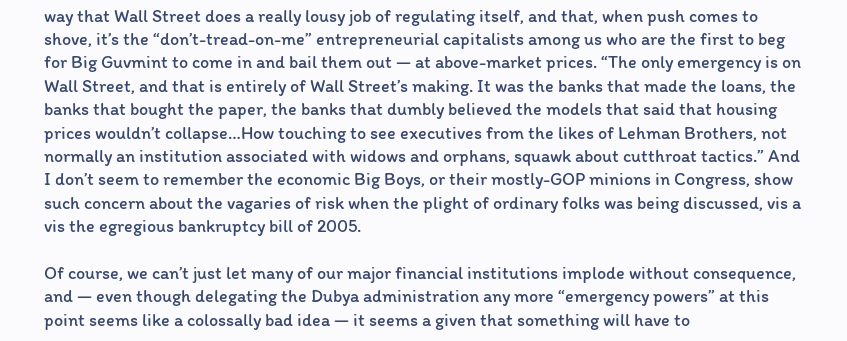way that Wall Street does a really lousy job of regulating itself, and that, when push comes to shove, it’s the “don’t-tread-on-me” entrepreneurial capitalists among us who are the first to beg for Big Guvmint to come in and bail them out — at above-market prices. “The only emergency is on Wall Street, and that is entirely of Wall Street’s making. It was the banks that made the loans, the banks that bought the paper, the banks that dumbly believed the models that said that housing prices wouldn’t collapse…How touching to see executives from the likes of Lehman Brothers, not normally an institution associated with widows and orphans, squawk about cutthroat tactics.” And I don’t seem to remember the economic Big Boys, or their mostly-GOP minions in Congress, show such concern about the vagaries of risk when the plight of ordinary folks was being discussed, vis a vis the egregious bankruptcy bill of 2005.

Of course, we can’t just let many of our major financial institutions implode without consequence, and — even though delegating the Dubya administration any more “emergency powers” at this point seems like a colossally bad idea — it seems a given that something will have to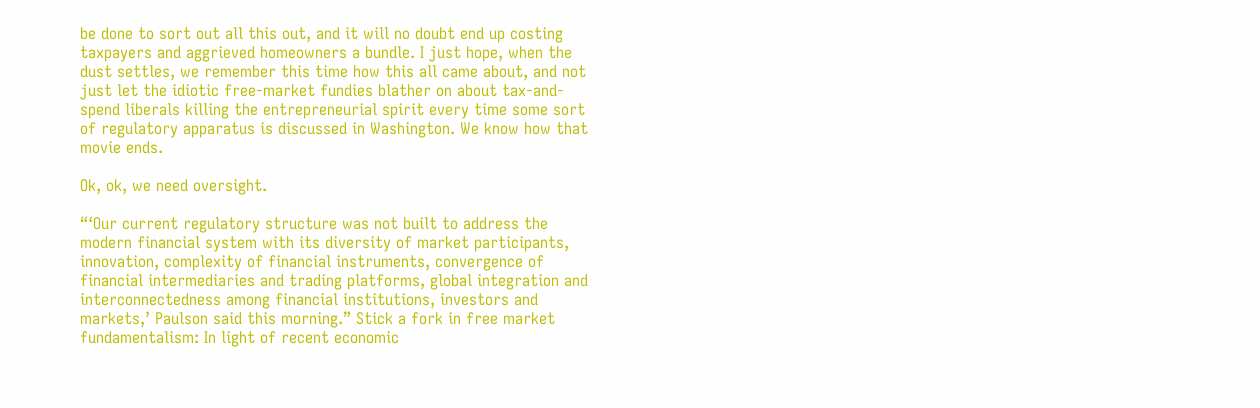be done to sort out all this out, and it will no doubt end up costing taxpayers and aggrieved homeowners a bundle. I just hope, when the dust settles, we remember this time how this all came about, and not just let the idiotic free-market fundies blather on about tax-and-spend liberals killing the entrepreneurial spirit every time some sort of regulatory apparatus is discussed in Washington. We know how that movie ends.

Ok, ok, we need oversight.

“‘Our current regulatory structure was not built to address the modern financial system with its diversity of market participants, innovation, complexity of financial instruments, convergence of financial intermediaries and trading platforms, global integration and interconnectedness among financial institutions, investors and markets,’ Paulson said this morning.” Stick a fork in free market fundamentalism: In light of recent economic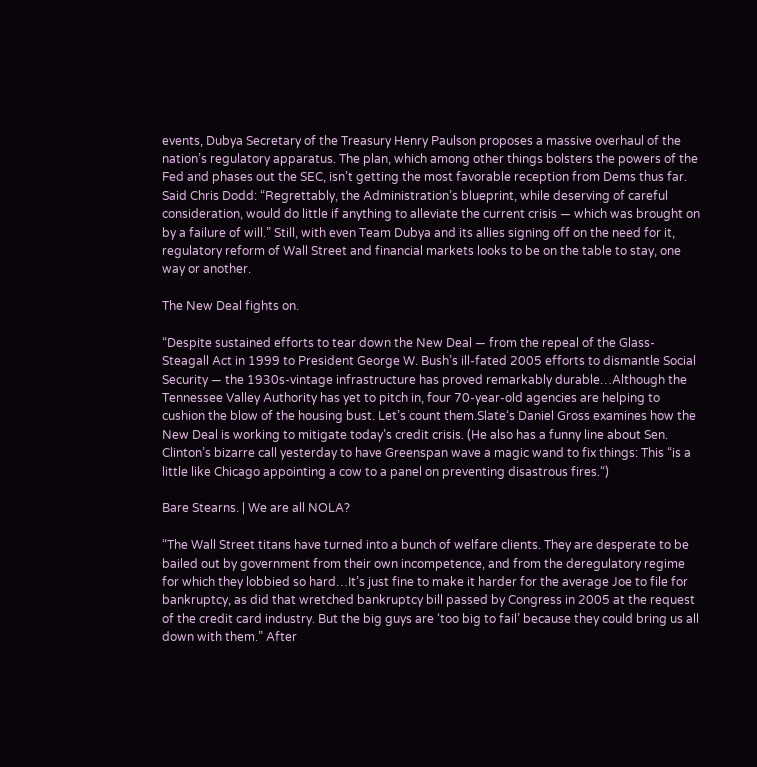events, Dubya Secretary of the Treasury Henry Paulson proposes a massive overhaul of the nation’s regulatory apparatus. The plan, which among other things bolsters the powers of the Fed and phases out the SEC, isn’t getting the most favorable reception from Dems thus far. Said Chris Dodd: “Regrettably, the Administration’s blueprint, while deserving of careful consideration, would do little if anything to alleviate the current crisis — which was brought on by a failure of will.” Still, with even Team Dubya and its allies signing off on the need for it, regulatory reform of Wall Street and financial markets looks to be on the table to stay, one way or another.

The New Deal fights on.

“Despite sustained efforts to tear down the New Deal — from the repeal of the Glass-Steagall Act in 1999 to President George W. Bush’s ill-fated 2005 efforts to dismantle Social Security — the 1930s-vintage infrastructure has proved remarkably durable…Although the Tennessee Valley Authority has yet to pitch in, four 70-year-old agencies are helping to cushion the blow of the housing bust. Let’s count them.Slate‘s Daniel Gross examines how the New Deal is working to mitigate today’s credit crisis. (He also has a funny line about Sen. Clinton’s bizarre call yesterday to have Greenspan wave a magic wand to fix things: This “is a little like Chicago appointing a cow to a panel on preventing disastrous fires.“)

Bare Stearns. | We are all NOLA?

“The Wall Street titans have turned into a bunch of welfare clients. They are desperate to be bailed out by government from their own incompetence, and from the deregulatory regime for which they lobbied so hard…It’s just fine to make it harder for the average Joe to file for bankruptcy, as did that wretched bankruptcy bill passed by Congress in 2005 at the request of the credit card industry. But the big guys are ‘too big to fail’ because they could bring us all down with them.” After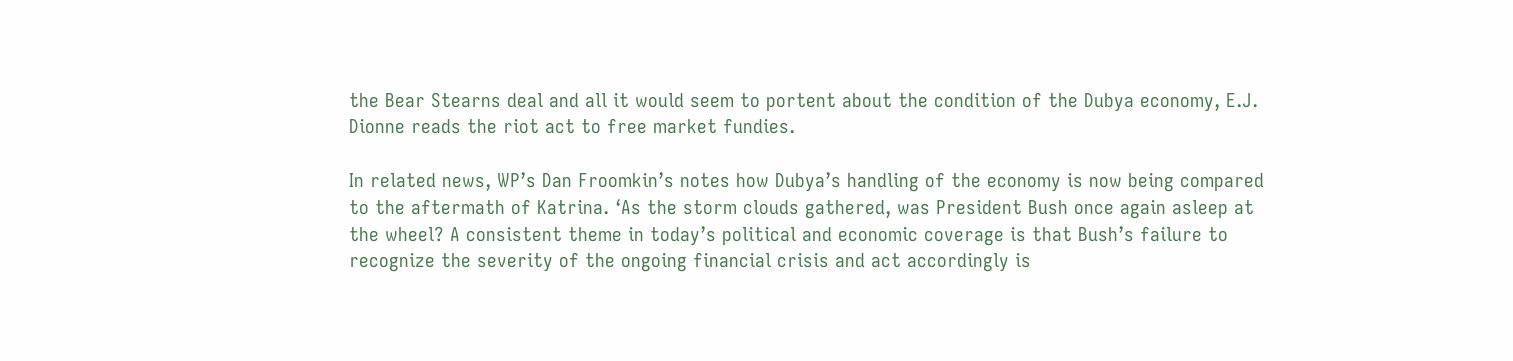the Bear Stearns deal and all it would seem to portent about the condition of the Dubya economy, E.J. Dionne reads the riot act to free market fundies.

In related news, WP’s Dan Froomkin’s notes how Dubya’s handling of the economy is now being compared to the aftermath of Katrina. ‘As the storm clouds gathered, was President Bush once again asleep at the wheel? A consistent theme in today’s political and economic coverage is that Bush’s failure to recognize the severity of the ongoing financial crisis and act accordingly is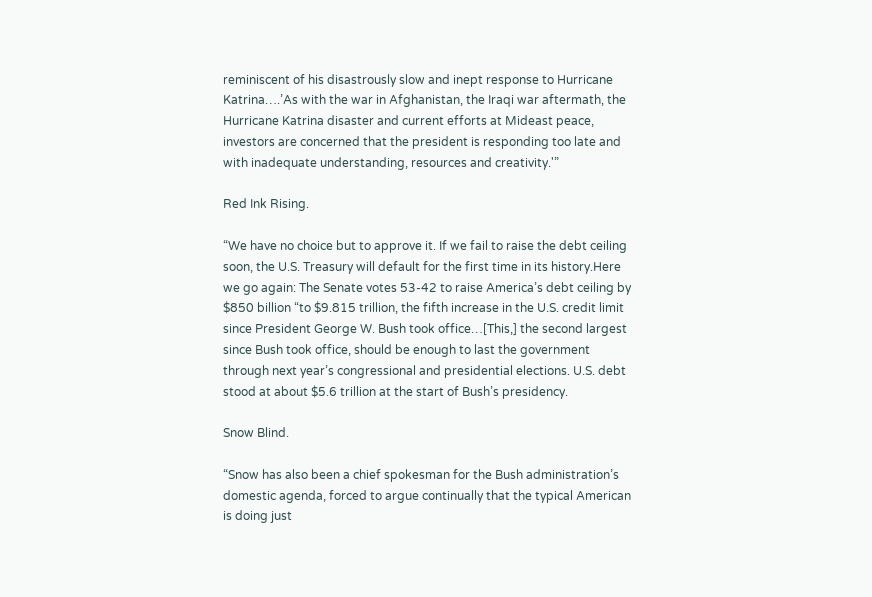reminiscent of his disastrously slow and inept response to Hurricane Katrina….’As with the war in Afghanistan, the Iraqi war aftermath, the Hurricane Katrina disaster and current efforts at Mideast peace, investors are concerned that the president is responding too late and with inadequate understanding, resources and creativity.'”

Red Ink Rising.

“We have no choice but to approve it. If we fail to raise the debt ceiling soon, the U.S. Treasury will default for the first time in its history.Here we go again: The Senate votes 53-42 to raise America’s debt ceiling by $850 billion “to $9.815 trillion, the fifth increase in the U.S. credit limit since President George W. Bush took office…[This,] the second largest since Bush took office, should be enough to last the government through next year’s congressional and presidential elections. U.S. debt stood at about $5.6 trillion at the start of Bush’s presidency.

Snow Blind.

“Snow has also been a chief spokesman for the Bush administration’s domestic agenda, forced to argue continually that the typical American is doing just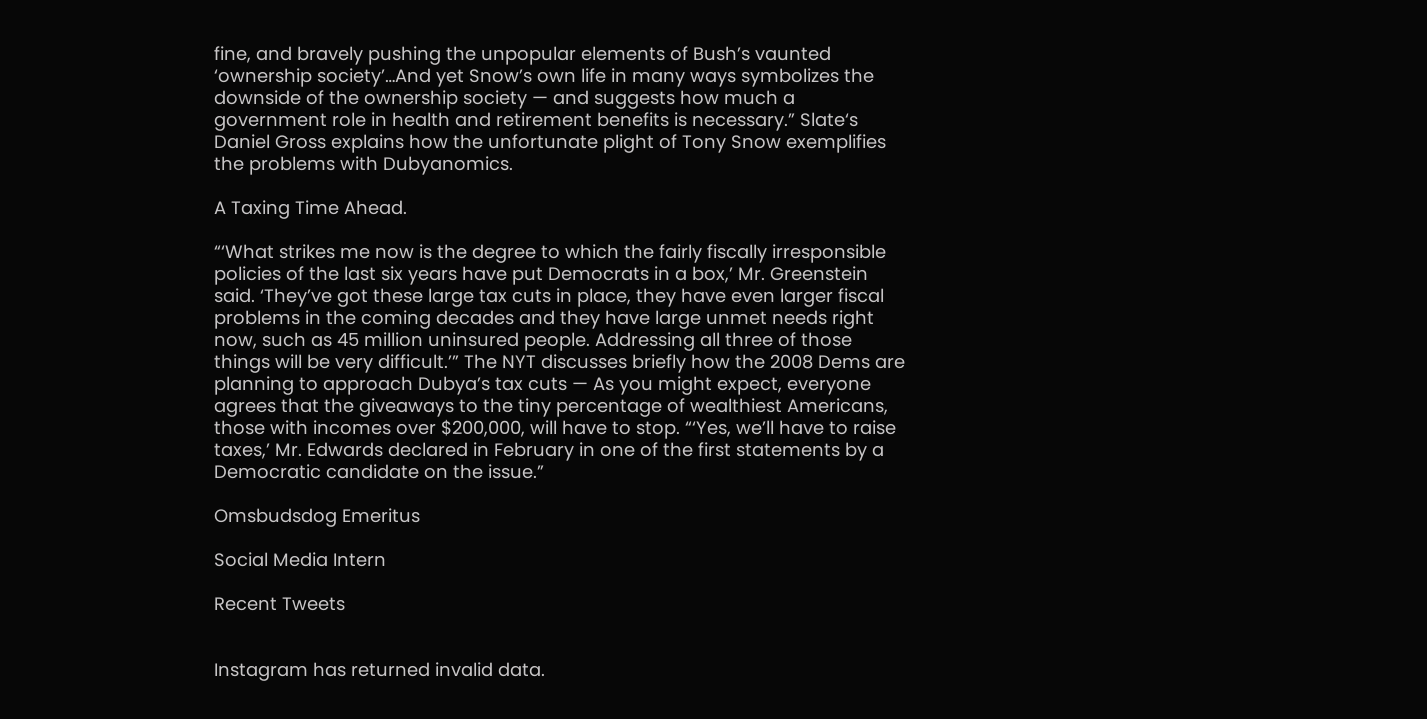fine, and bravely pushing the unpopular elements of Bush’s vaunted ‘ownership society’…And yet Snow’s own life in many ways symbolizes the downside of the ownership society — and suggests how much a government role in health and retirement benefits is necessary.” Slate‘s Daniel Gross explains how the unfortunate plight of Tony Snow exemplifies the problems with Dubyanomics.

A Taxing Time Ahead.

“‘What strikes me now is the degree to which the fairly fiscally irresponsible policies of the last six years have put Democrats in a box,’ Mr. Greenstein said. ‘They’ve got these large tax cuts in place, they have even larger fiscal problems in the coming decades and they have large unmet needs right now, such as 45 million uninsured people. Addressing all three of those things will be very difficult.’” The NYT discusses briefly how the 2008 Dems are planning to approach Dubya’s tax cuts — As you might expect, everyone agrees that the giveaways to the tiny percentage of wealthiest Americans, those with incomes over $200,000, will have to stop. “‘Yes, we’ll have to raise taxes,’ Mr. Edwards declared in February in one of the first statements by a Democratic candidate on the issue.”

Omsbudsdog Emeritus

Social Media Intern

Recent Tweets


Instagram has returned invalid data.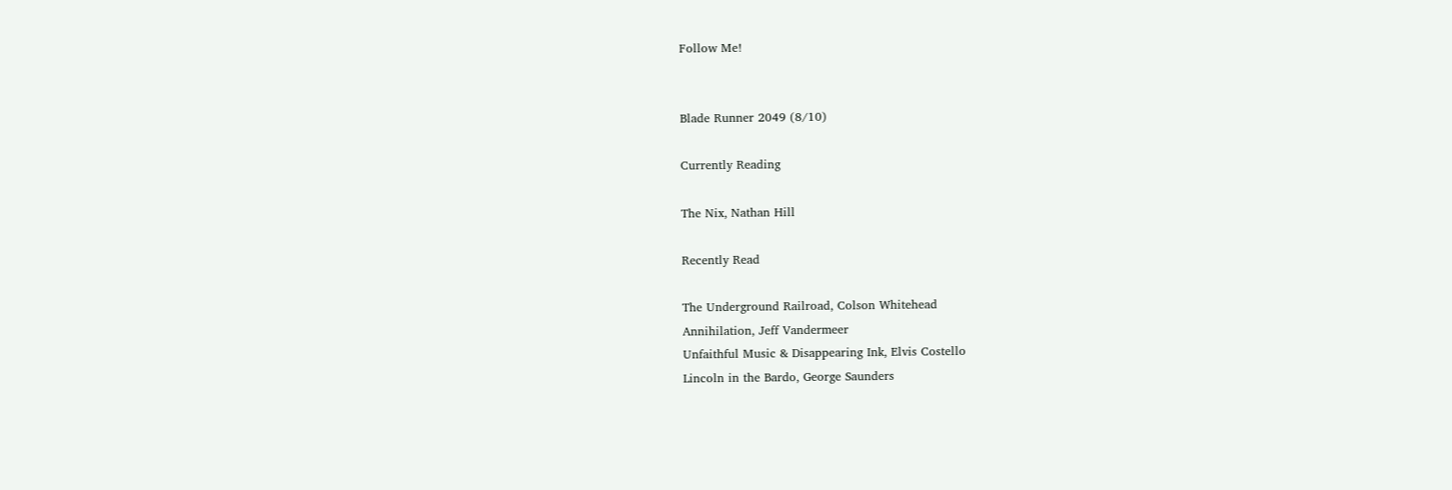Follow Me!


Blade Runner 2049 (8/10)

Currently Reading

The Nix, Nathan Hill

Recently Read

The Underground Railroad, Colson Whitehead
Annihilation, Jeff Vandermeer
Unfaithful Music & Disappearing Ink, Elvis Costello
Lincoln in the Bardo, George Saunders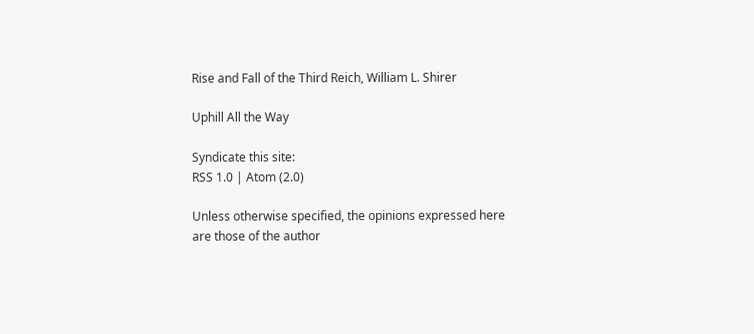Rise and Fall of the Third Reich, William L. Shirer

Uphill All the Way

Syndicate this site:
RSS 1.0 | Atom (2.0)

Unless otherwise specified, the opinions expressed here are those of the author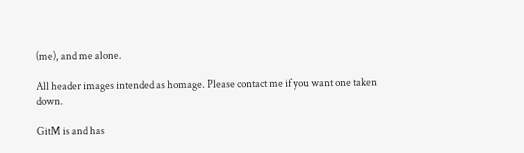(me), and me alone.

All header images intended as homage. Please contact me if you want one taken down.

GitM is and has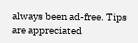always been ad-free. Tips are appreciated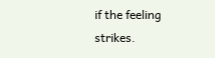if the feeling strikes.